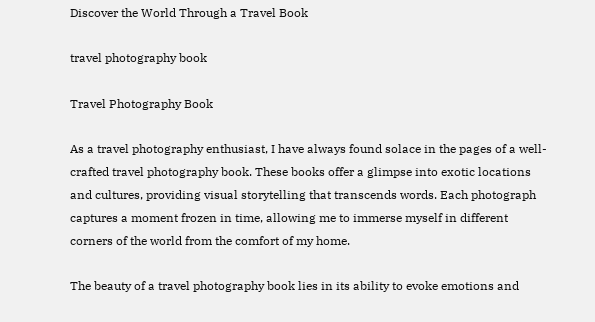Discover the World Through a Travel Book

travel photography book

Travel Photography Book

As a travel photography enthusiast, I have always found solace in the pages of a well-crafted travel photography book. These books offer a glimpse into exotic locations and cultures, providing visual storytelling that transcends words. Each photograph captures a moment frozen in time, allowing me to immerse myself in different corners of the world from the comfort of my home.

The beauty of a travel photography book lies in its ability to evoke emotions and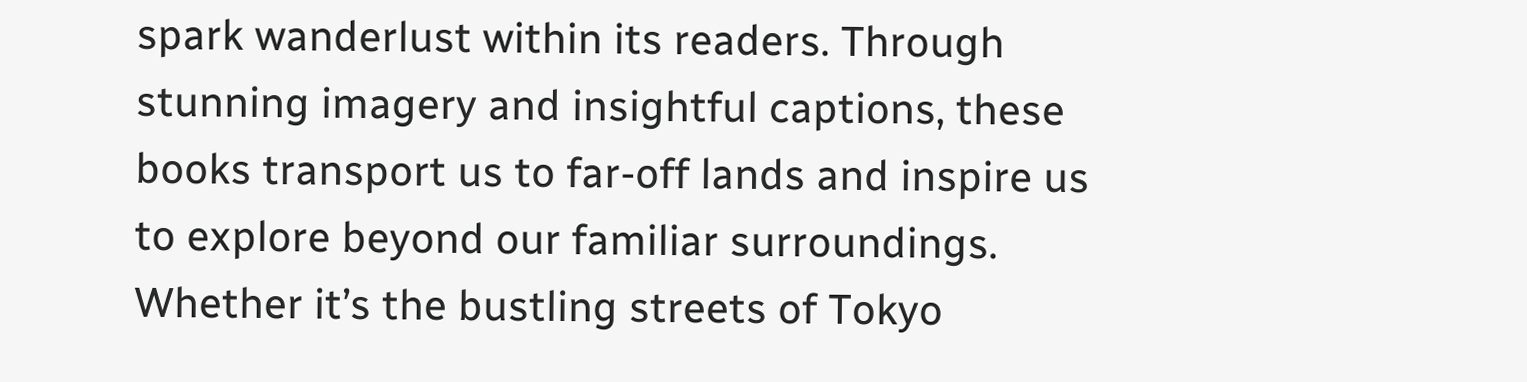spark wanderlust within its readers. Through stunning imagery and insightful captions, these books transport us to far-off lands and inspire us to explore beyond our familiar surroundings. Whether it’s the bustling streets of Tokyo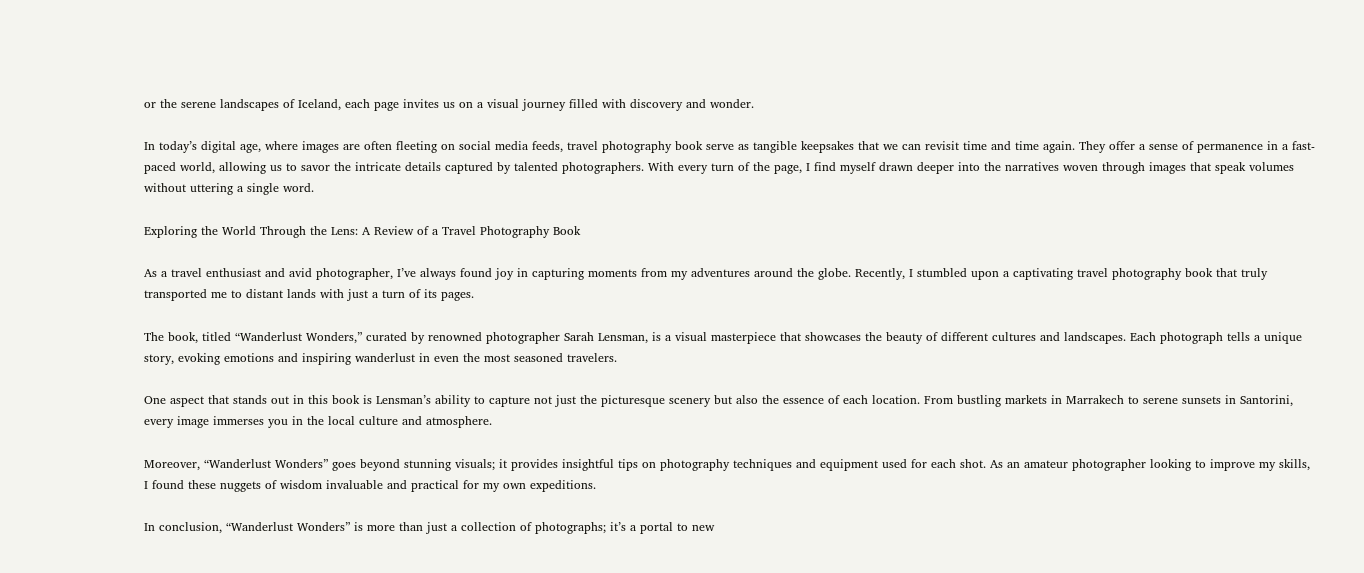or the serene landscapes of Iceland, each page invites us on a visual journey filled with discovery and wonder.

In today’s digital age, where images are often fleeting on social media feeds, travel photography book serve as tangible keepsakes that we can revisit time and time again. They offer a sense of permanence in a fast-paced world, allowing us to savor the intricate details captured by talented photographers. With every turn of the page, I find myself drawn deeper into the narratives woven through images that speak volumes without uttering a single word.

Exploring the World Through the Lens: A Review of a Travel Photography Book

As a travel enthusiast and avid photographer, I’ve always found joy in capturing moments from my adventures around the globe. Recently, I stumbled upon a captivating travel photography book that truly transported me to distant lands with just a turn of its pages.

The book, titled “Wanderlust Wonders,” curated by renowned photographer Sarah Lensman, is a visual masterpiece that showcases the beauty of different cultures and landscapes. Each photograph tells a unique story, evoking emotions and inspiring wanderlust in even the most seasoned travelers.

One aspect that stands out in this book is Lensman’s ability to capture not just the picturesque scenery but also the essence of each location. From bustling markets in Marrakech to serene sunsets in Santorini, every image immerses you in the local culture and atmosphere.

Moreover, “Wanderlust Wonders” goes beyond stunning visuals; it provides insightful tips on photography techniques and equipment used for each shot. As an amateur photographer looking to improve my skills, I found these nuggets of wisdom invaluable and practical for my own expeditions.

In conclusion, “Wanderlust Wonders” is more than just a collection of photographs; it’s a portal to new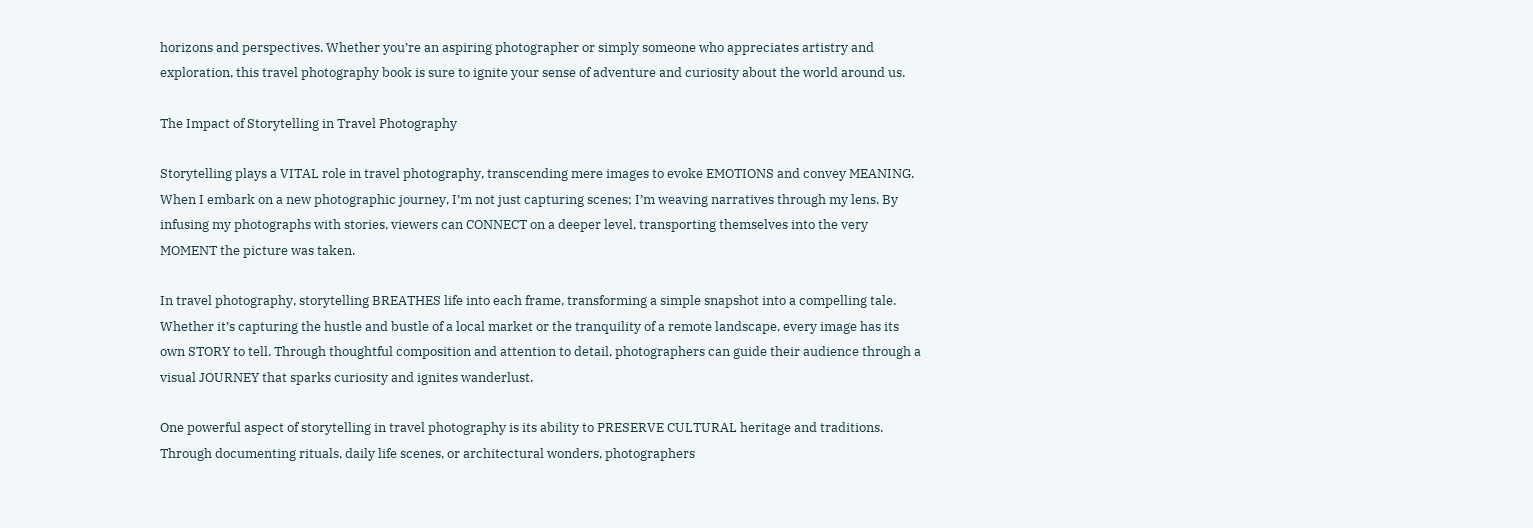horizons and perspectives. Whether you’re an aspiring photographer or simply someone who appreciates artistry and exploration, this travel photography book is sure to ignite your sense of adventure and curiosity about the world around us.

The Impact of Storytelling in Travel Photography

Storytelling plays a VITAL role in travel photography, transcending mere images to evoke EMOTIONS and convey MEANING. When I embark on a new photographic journey, I’m not just capturing scenes; I’m weaving narratives through my lens. By infusing my photographs with stories, viewers can CONNECT on a deeper level, transporting themselves into the very MOMENT the picture was taken.

In travel photography, storytelling BREATHES life into each frame, transforming a simple snapshot into a compelling tale. Whether it’s capturing the hustle and bustle of a local market or the tranquility of a remote landscape, every image has its own STORY to tell. Through thoughtful composition and attention to detail, photographers can guide their audience through a visual JOURNEY that sparks curiosity and ignites wanderlust.

One powerful aspect of storytelling in travel photography is its ability to PRESERVE CULTURAL heritage and traditions. Through documenting rituals, daily life scenes, or architectural wonders, photographers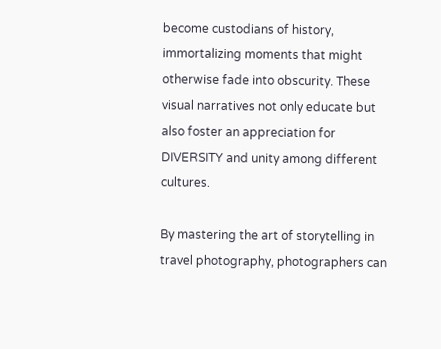become custodians of history, immortalizing moments that might otherwise fade into obscurity. These visual narratives not only educate but also foster an appreciation for DIVERSITY and unity among different cultures.

By mastering the art of storytelling in travel photography, photographers can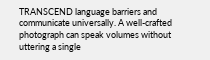TRANSCEND language barriers and communicate universally. A well-crafted photograph can speak volumes without uttering a single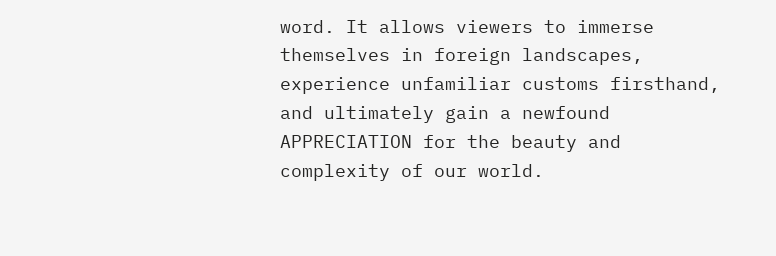word. It allows viewers to immerse themselves in foreign landscapes, experience unfamiliar customs firsthand, and ultimately gain a newfound APPRECIATION for the beauty and complexity of our world.